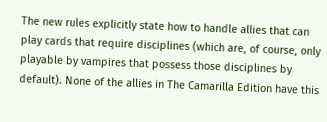The new rules explicitly state how to handle allies that can play cards that require disciplines (which are, of course, only playable by vampires that possess those disciplines by default). None of the allies in The Camarilla Edition have this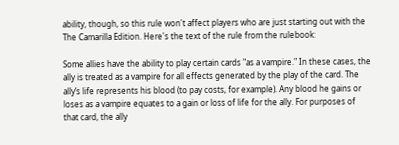ability, though, so this rule won't affect players who are just starting out with the The Camarilla Edition. Here's the text of the rule from the rulebook:

Some allies have the ability to play certain cards "as a vampire." In these cases, the ally is treated as a vampire for all effects generated by the play of the card. The ally’s life represents his blood (to pay costs, for example). Any blood he gains or loses as a vampire equates to a gain or loss of life for the ally. For purposes of that card, the ally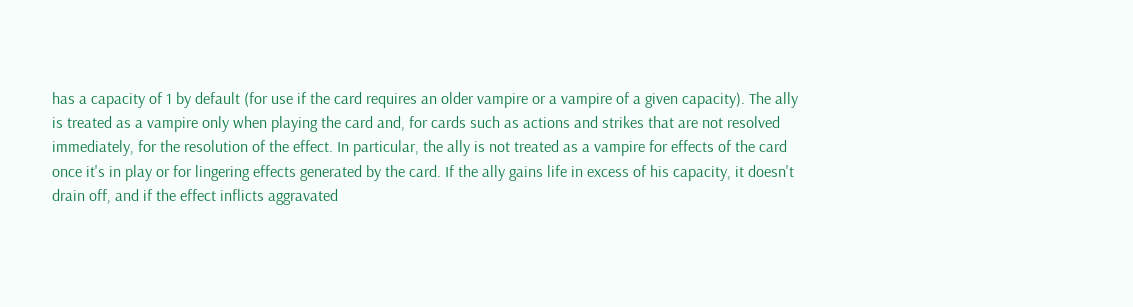has a capacity of 1 by default (for use if the card requires an older vampire or a vampire of a given capacity). The ally is treated as a vampire only when playing the card and, for cards such as actions and strikes that are not resolved immediately, for the resolution of the effect. In particular, the ally is not treated as a vampire for effects of the card once it's in play or for lingering effects generated by the card. If the ally gains life in excess of his capacity, it doesn't drain off, and if the effect inflicts aggravated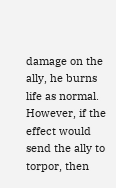damage on the ally, he burns life as normal. However, if the effect would send the ally to torpor, then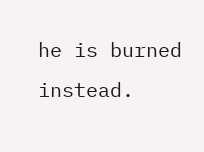he is burned instead.